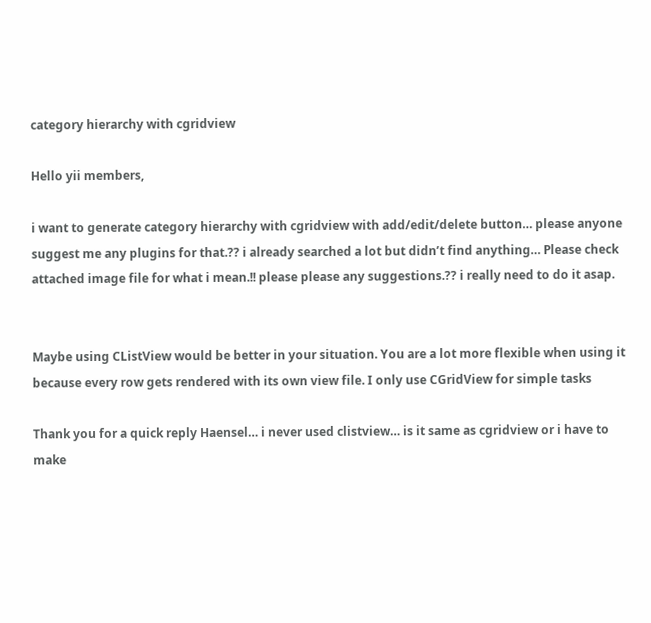category hierarchy with cgridview

Hello yii members,

i want to generate category hierarchy with cgridview with add/edit/delete button… please anyone suggest me any plugins for that.?? i already searched a lot but didn’t find anything… Please check attached image file for what i mean.!! please please any suggestions.?? i really need to do it asap.


Maybe using CListView would be better in your situation. You are a lot more flexible when using it because every row gets rendered with its own view file. I only use CGridView for simple tasks

Thank you for a quick reply Haensel… i never used clistview… is it same as cgridview or i have to make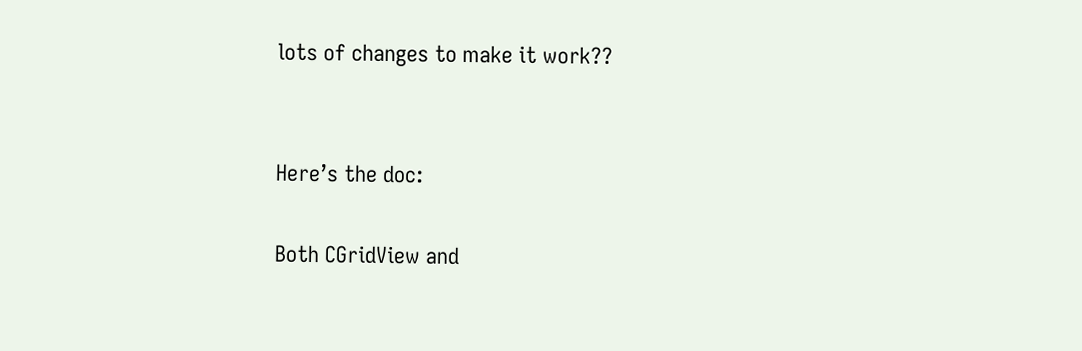lots of changes to make it work??


Here’s the doc:

Both CGridView and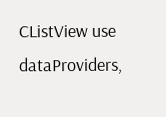CListView use dataProviders,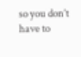so you don’t have to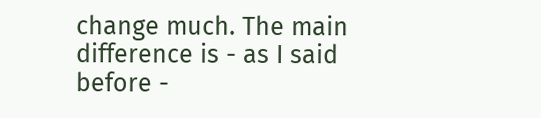change much. The main difference is - as I said before -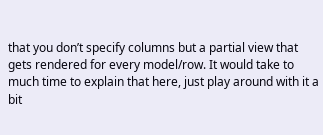that you don’t specify columns but a partial view that gets rendered for every model/row. It would take to much time to explain that here, just play around with it a bit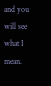and you will see what I mean.